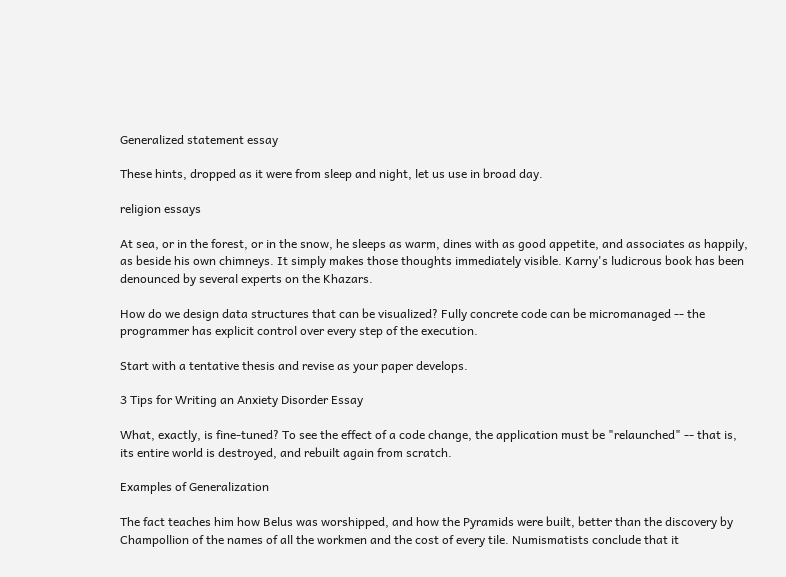Generalized statement essay

These hints, dropped as it were from sleep and night, let us use in broad day.

religion essays

At sea, or in the forest, or in the snow, he sleeps as warm, dines with as good appetite, and associates as happily, as beside his own chimneys. It simply makes those thoughts immediately visible. Karny's ludicrous book has been denounced by several experts on the Khazars.

How do we design data structures that can be visualized? Fully concrete code can be micromanaged -- the programmer has explicit control over every step of the execution.

Start with a tentative thesis and revise as your paper develops.

3 Tips for Writing an Anxiety Disorder Essay

What, exactly, is fine-tuned? To see the effect of a code change, the application must be "relaunched" -- that is, its entire world is destroyed, and rebuilt again from scratch.

Examples of Generalization

The fact teaches him how Belus was worshipped, and how the Pyramids were built, better than the discovery by Champollion of the names of all the workmen and the cost of every tile. Numismatists conclude that it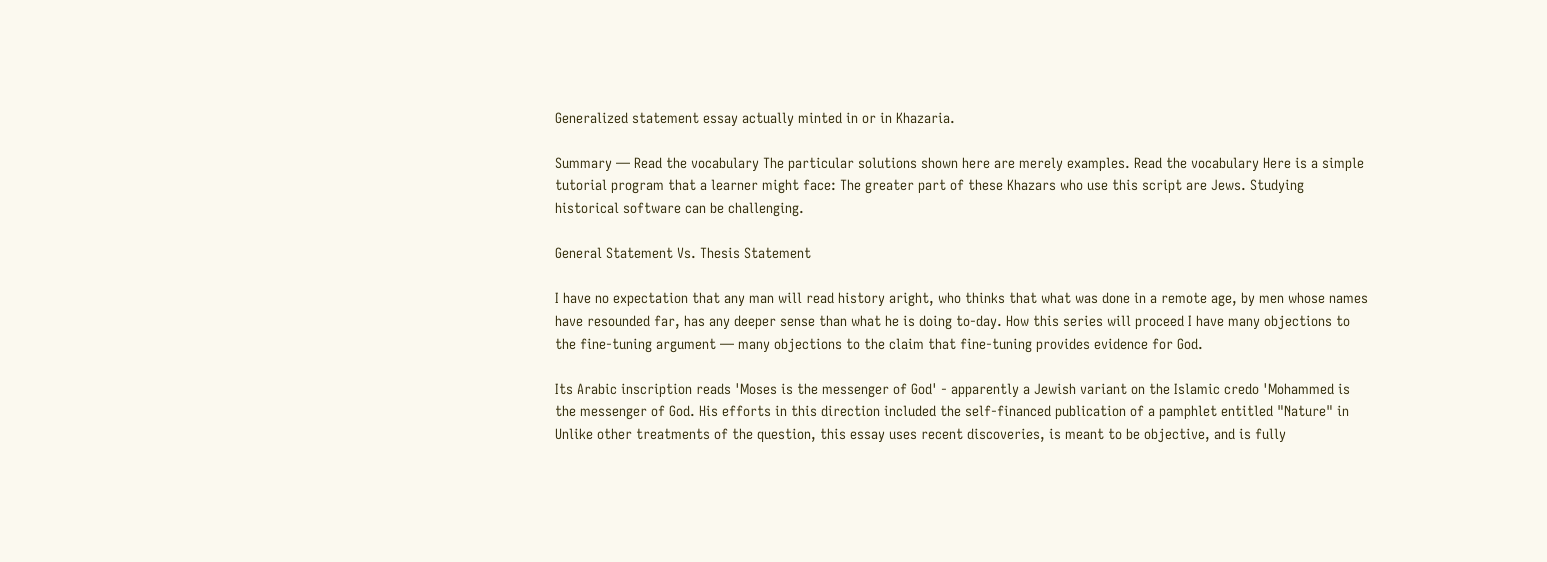Generalized statement essay actually minted in or in Khazaria.

Summary — Read the vocabulary The particular solutions shown here are merely examples. Read the vocabulary Here is a simple tutorial program that a learner might face: The greater part of these Khazars who use this script are Jews. Studying historical software can be challenging.

General Statement Vs. Thesis Statement

I have no expectation that any man will read history aright, who thinks that what was done in a remote age, by men whose names have resounded far, has any deeper sense than what he is doing to-day. How this series will proceed I have many objections to the fine-tuning argument — many objections to the claim that fine-tuning provides evidence for God.

Its Arabic inscription reads 'Moses is the messenger of God' - apparently a Jewish variant on the Islamic credo 'Mohammed is the messenger of God. His efforts in this direction included the self-financed publication of a pamphlet entitled "Nature" in Unlike other treatments of the question, this essay uses recent discoveries, is meant to be objective, and is fully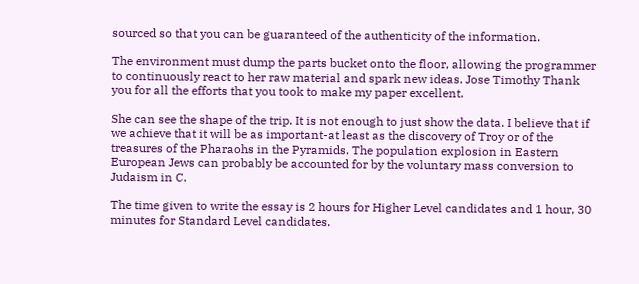sourced so that you can be guaranteed of the authenticity of the information.

The environment must dump the parts bucket onto the floor, allowing the programmer to continuously react to her raw material and spark new ideas. Jose Timothy Thank you for all the efforts that you took to make my paper excellent.

She can see the shape of the trip. It is not enough to just show the data. I believe that if we achieve that it will be as important-at least as the discovery of Troy or of the treasures of the Pharaohs in the Pyramids. The population explosion in Eastern European Jews can probably be accounted for by the voluntary mass conversion to Judaism in C.

The time given to write the essay is 2 hours for Higher Level candidates and 1 hour, 30 minutes for Standard Level candidates.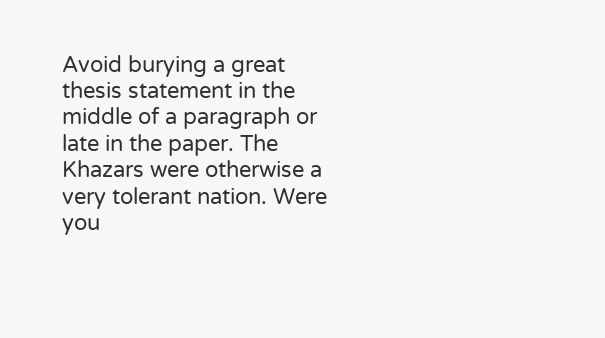Avoid burying a great thesis statement in the middle of a paragraph or late in the paper. The Khazars were otherwise a very tolerant nation. Were you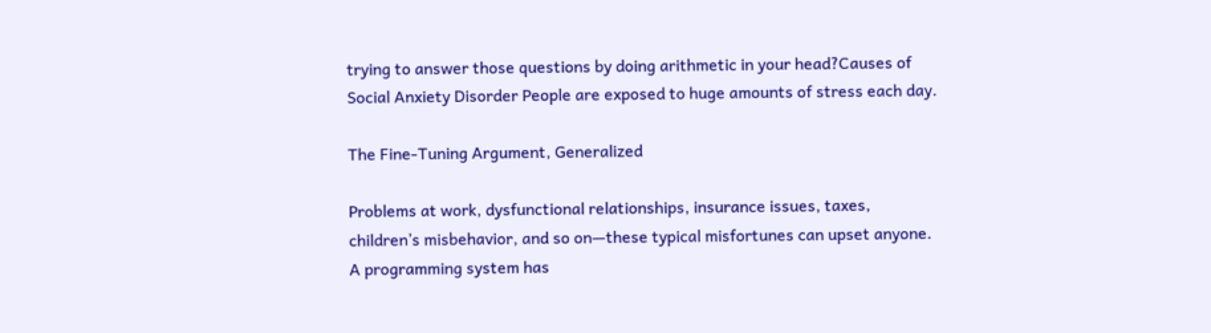trying to answer those questions by doing arithmetic in your head?Causes of Social Anxiety Disorder People are exposed to huge amounts of stress each day.

The Fine-Tuning Argument, Generalized

Problems at work, dysfunctional relationships, insurance issues, taxes, children’s misbehavior, and so on—these typical misfortunes can upset anyone. A programming system has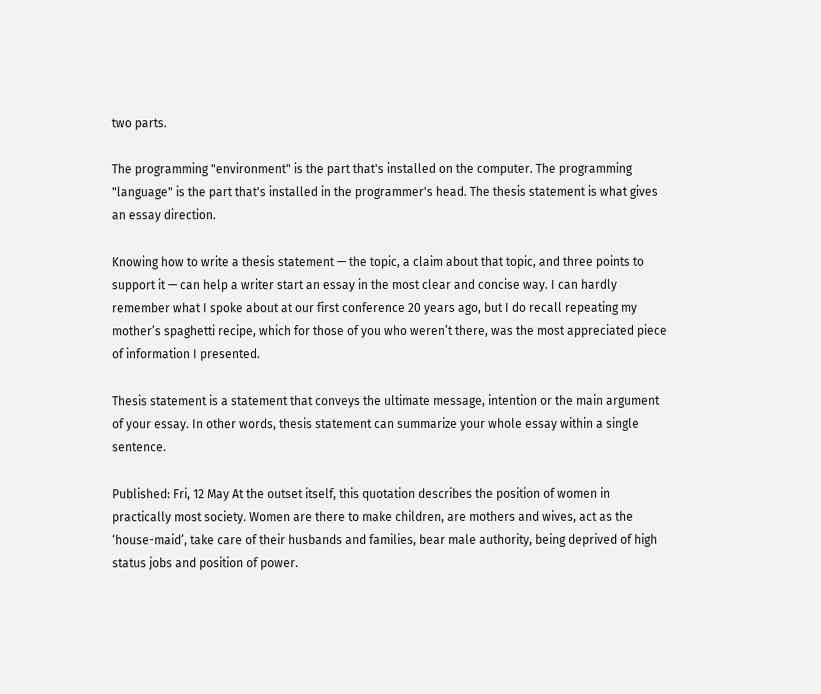two parts.

The programming "environment" is the part that's installed on the computer. The programming "language" is the part that's installed in the programmer's head. The thesis statement is what gives an essay direction.

Knowing how to write a thesis statement — the topic, a claim about that topic, and three points to support it — can help a writer start an essay in the most clear and concise way. I can hardly remember what I spoke about at our first conference 20 years ago, but I do recall repeating my mother’s spaghetti recipe, which for those of you who weren’t there, was the most appreciated piece of information I presented.

Thesis statement is a statement that conveys the ultimate message, intention or the main argument of your essay. In other words, thesis statement can summarize your whole essay within a single sentence.

Published: Fri, 12 May At the outset itself, this quotation describes the position of women in practically most society. Women are there to make children, are mothers and wives, act as the ‘house-maid’, take care of their husbands and families, bear male authority, being deprived of high status jobs and position of power.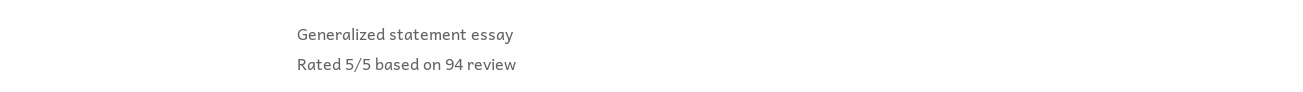Generalized statement essay
Rated 5/5 based on 94 review